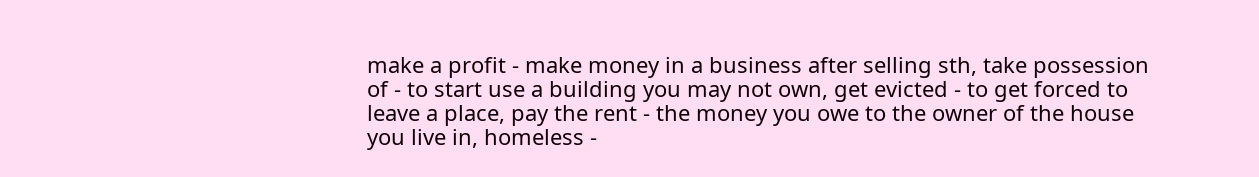make a profit - make money in a business after selling sth, take possession of - to start use a building you may not own, get evicted - to get forced to leave a place, pay the rent - the money you owe to the owner of the house you live in, homeless -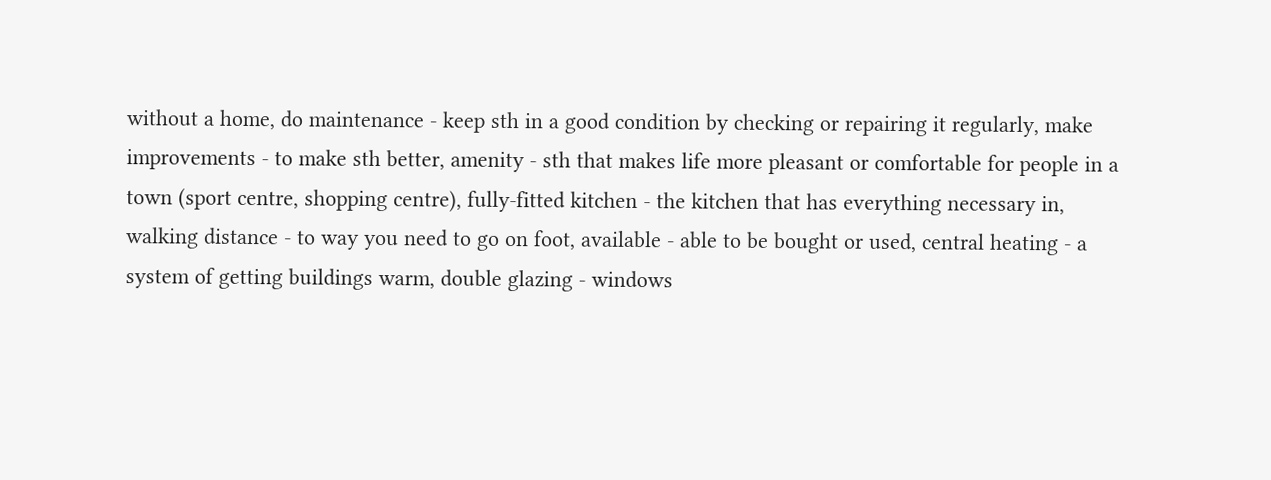without a home, do maintenance - keep sth in a good condition by checking or repairing it regularly, make improvements - to make sth better, amenity - sth that makes life more pleasant or comfortable for people in a town (sport centre, shopping centre), fully-fitted kitchen - the kitchen that has everything necessary in, walking distance - to way you need to go on foot, available - able to be bought or used, central heating - a system of getting buildings warm, double glazing - windows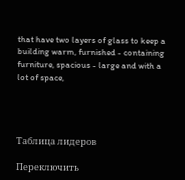that have two layers of glass to keep a building warm, furnished - containing furniture, spacious - large and with a lot of space,




Таблица лидеров

Переключить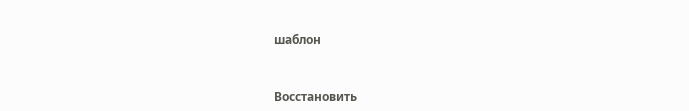шаблон


Восстановить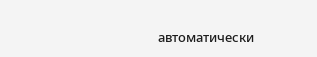автоматически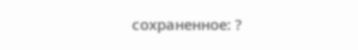сохраненное: ?